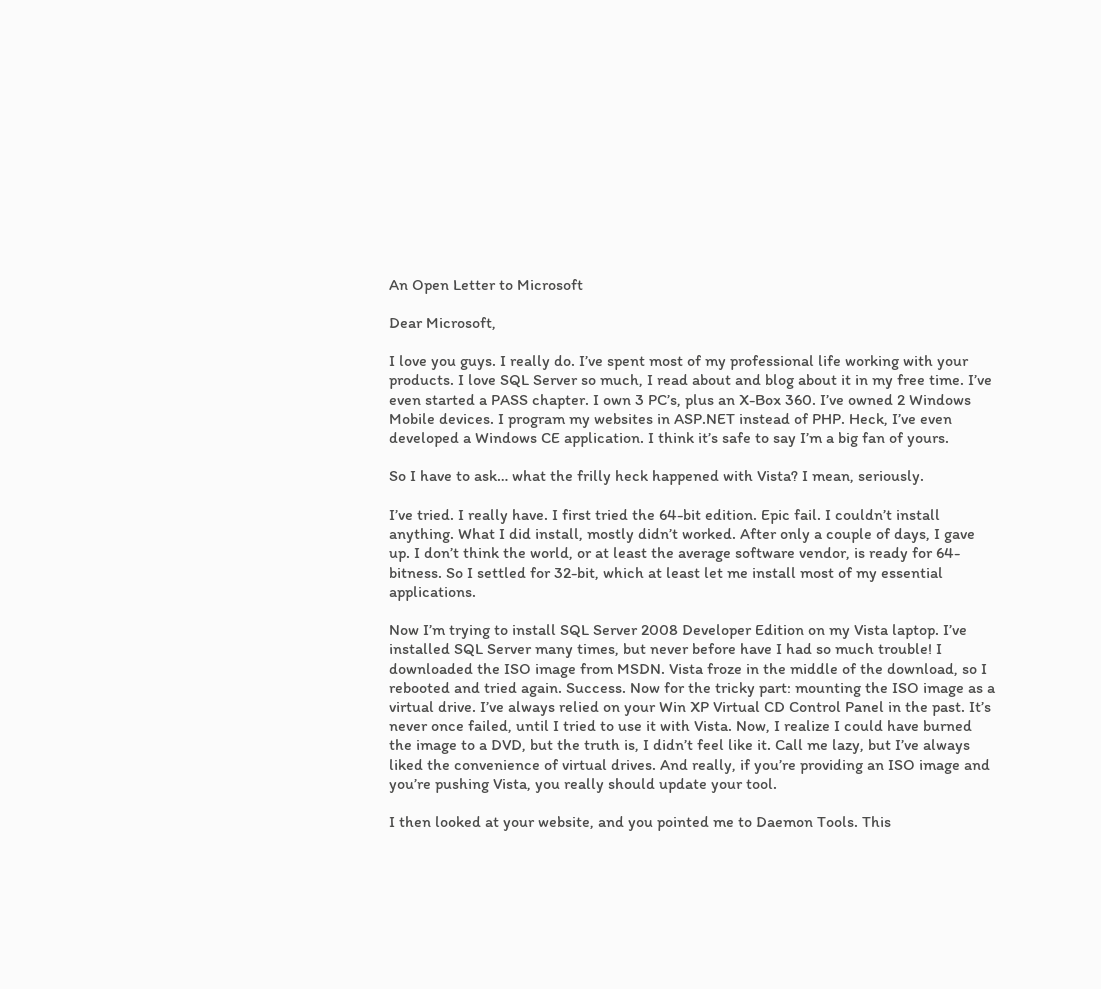An Open Letter to Microsoft

Dear Microsoft,

I love you guys. I really do. I’ve spent most of my professional life working with your products. I love SQL Server so much, I read about and blog about it in my free time. I’ve even started a PASS chapter. I own 3 PC’s, plus an X-Box 360. I’ve owned 2 Windows Mobile devices. I program my websites in ASP.NET instead of PHP. Heck, I’ve even developed a Windows CE application. I think it’s safe to say I’m a big fan of yours.

So I have to ask… what the frilly heck happened with Vista? I mean, seriously.

I’ve tried. I really have. I first tried the 64-bit edition. Epic fail. I couldn’t install anything. What I did install, mostly didn’t worked. After only a couple of days, I gave up. I don’t think the world, or at least the average software vendor, is ready for 64-bitness. So I settled for 32-bit, which at least let me install most of my essential applications.

Now I’m trying to install SQL Server 2008 Developer Edition on my Vista laptop. I’ve installed SQL Server many times, but never before have I had so much trouble! I downloaded the ISO image from MSDN. Vista froze in the middle of the download, so I rebooted and tried again. Success. Now for the tricky part: mounting the ISO image as a virtual drive. I’ve always relied on your Win XP Virtual CD Control Panel in the past. It’s never once failed, until I tried to use it with Vista. Now, I realize I could have burned the image to a DVD, but the truth is, I didn’t feel like it. Call me lazy, but I’ve always liked the convenience of virtual drives. And really, if you’re providing an ISO image and you’re pushing Vista, you really should update your tool.

I then looked at your website, and you pointed me to Daemon Tools. This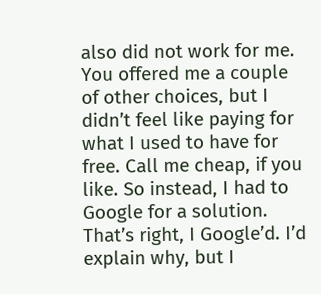also did not work for me. You offered me a couple of other choices, but I didn’t feel like paying for what I used to have for free. Call me cheap, if you like. So instead, I had to Google for a solution. That’s right, I Google’d. I’d explain why, but I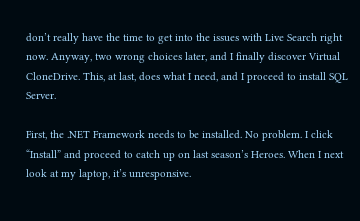don’t really have the time to get into the issues with Live Search right now. Anyway, two wrong choices later, and I finally discover Virtual CloneDrive. This, at last, does what I need, and I proceed to install SQL Server.

First, the .NET Framework needs to be installed. No problem. I click “Install” and proceed to catch up on last season’s Heroes. When I next look at my laptop, it’s unresponsive.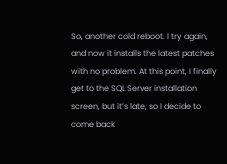So, another cold reboot. I try again, and now it installs the latest patches with no problem. At this point, I finally get to the SQL Server installation screen, but it’s late, so I decide to come back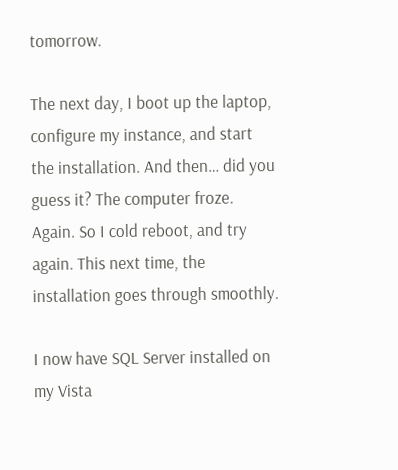tomorrow.

The next day, I boot up the laptop, configure my instance, and start the installation. And then… did you guess it? The computer froze. Again. So I cold reboot, and try again. This next time, the installation goes through smoothly.

I now have SQL Server installed on my Vista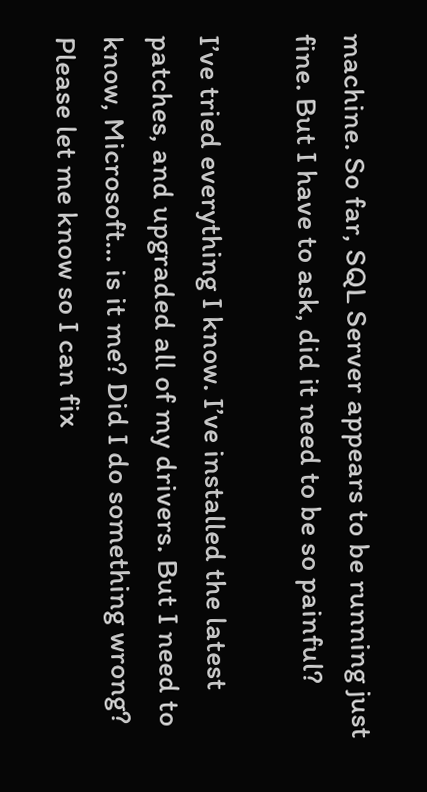machine. So far, SQL Server appears to be running just fine. But I have to ask, did it need to be so painful?

I’ve tried everything I know. I’ve installed the latest patches, and upgraded all of my drivers. But I need to know, Microsoft… is it me? Did I do something wrong? Please let me know so I can fix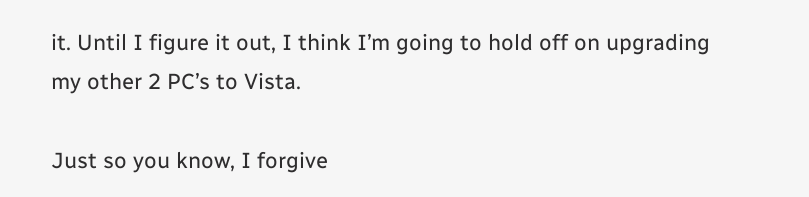it. Until I figure it out, I think I’m going to hold off on upgrading my other 2 PC’s to Vista.

Just so you know, I forgive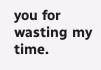you for wasting my time.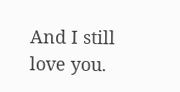And I still love you.